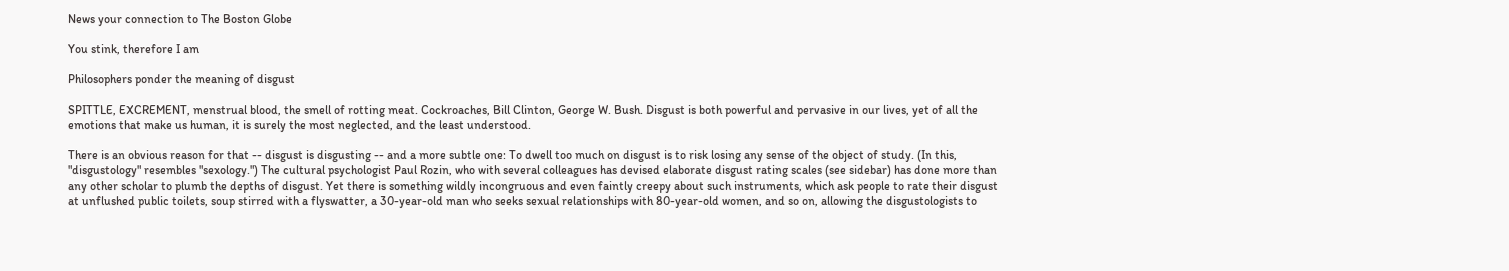News your connection to The Boston Globe

You stink, therefore I am

Philosophers ponder the meaning of disgust

SPITTLE, EXCREMENT, menstrual blood, the smell of rotting meat. Cockroaches, Bill Clinton, George W. Bush. Disgust is both powerful and pervasive in our lives, yet of all the emotions that make us human, it is surely the most neglected, and the least understood.

There is an obvious reason for that -- disgust is disgusting -- and a more subtle one: To dwell too much on disgust is to risk losing any sense of the object of study. (In this, "disgustology" resembles "sexology.") The cultural psychologist Paul Rozin, who with several colleagues has devised elaborate disgust rating scales (see sidebar) has done more than any other scholar to plumb the depths of disgust. Yet there is something wildly incongruous and even faintly creepy about such instruments, which ask people to rate their disgust at unflushed public toilets, soup stirred with a flyswatter, a 30-year-old man who seeks sexual relationships with 80-year-old women, and so on, allowing the disgustologists to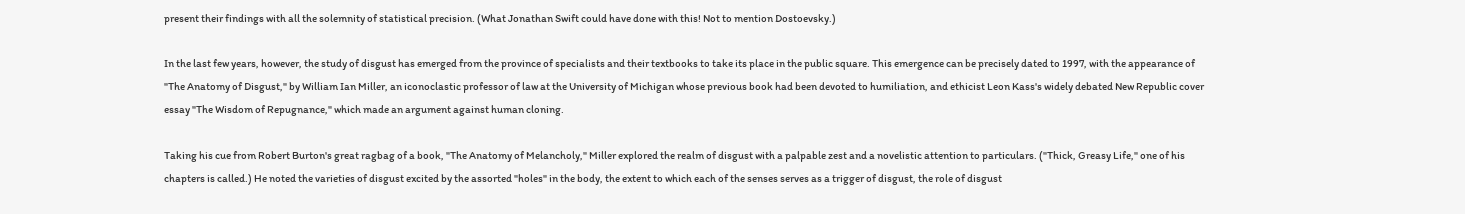present their findings with all the solemnity of statistical precision. (What Jonathan Swift could have done with this! Not to mention Dostoevsky.)

In the last few years, however, the study of disgust has emerged from the province of specialists and their textbooks to take its place in the public square. This emergence can be precisely dated to 1997, with the appearance of "The Anatomy of Disgust," by William Ian Miller, an iconoclastic professor of law at the University of Michigan whose previous book had been devoted to humiliation, and ethicist Leon Kass's widely debated New Republic cover essay "The Wisdom of Repugnance," which made an argument against human cloning.

Taking his cue from Robert Burton's great ragbag of a book, "The Anatomy of Melancholy," Miller explored the realm of disgust with a palpable zest and a novelistic attention to particulars. ("Thick, Greasy Life," one of his chapters is called.) He noted the varieties of disgust excited by the assorted "holes" in the body, the extent to which each of the senses serves as a trigger of disgust, the role of disgust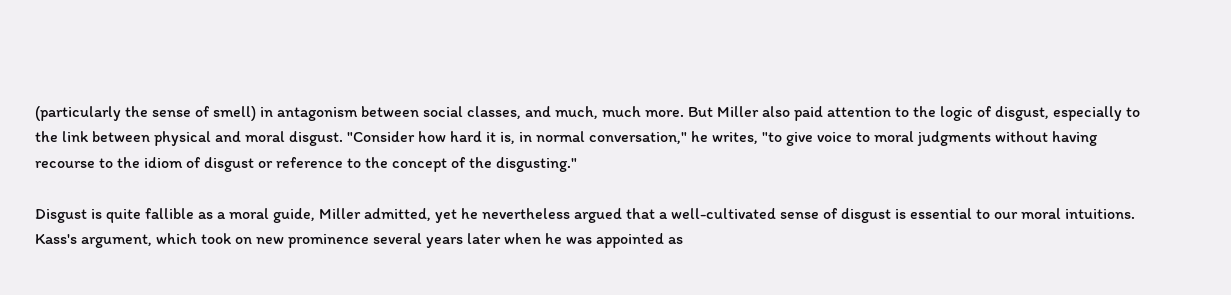(particularly the sense of smell) in antagonism between social classes, and much, much more. But Miller also paid attention to the logic of disgust, especially to the link between physical and moral disgust. "Consider how hard it is, in normal conversation," he writes, "to give voice to moral judgments without having recourse to the idiom of disgust or reference to the concept of the disgusting."

Disgust is quite fallible as a moral guide, Miller admitted, yet he nevertheless argued that a well-cultivated sense of disgust is essential to our moral intuitions. Kass's argument, which took on new prominence several years later when he was appointed as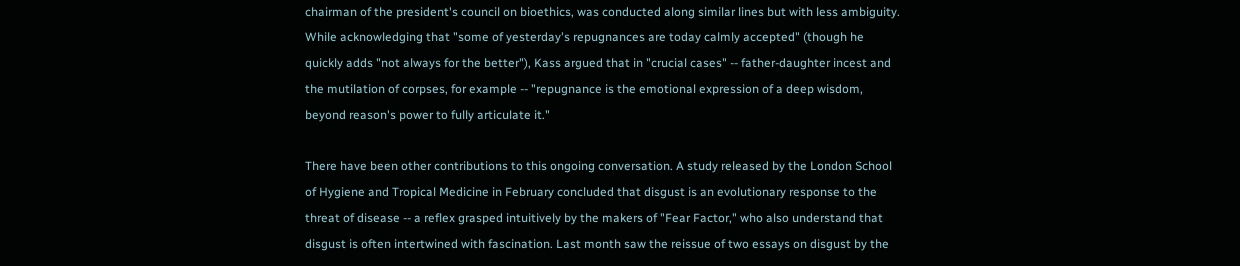chairman of the president's council on bioethics, was conducted along similar lines but with less ambiguity. While acknowledging that "some of yesterday's repugnances are today calmly accepted" (though he quickly adds "not always for the better"), Kass argued that in "crucial cases" -- father-daughter incest and the mutilation of corpses, for example -- "repugnance is the emotional expression of a deep wisdom, beyond reason's power to fully articulate it."

There have been other contributions to this ongoing conversation. A study released by the London School of Hygiene and Tropical Medicine in February concluded that disgust is an evolutionary response to the threat of disease -- a reflex grasped intuitively by the makers of "Fear Factor," who also understand that disgust is often intertwined with fascination. Last month saw the reissue of two essays on disgust by the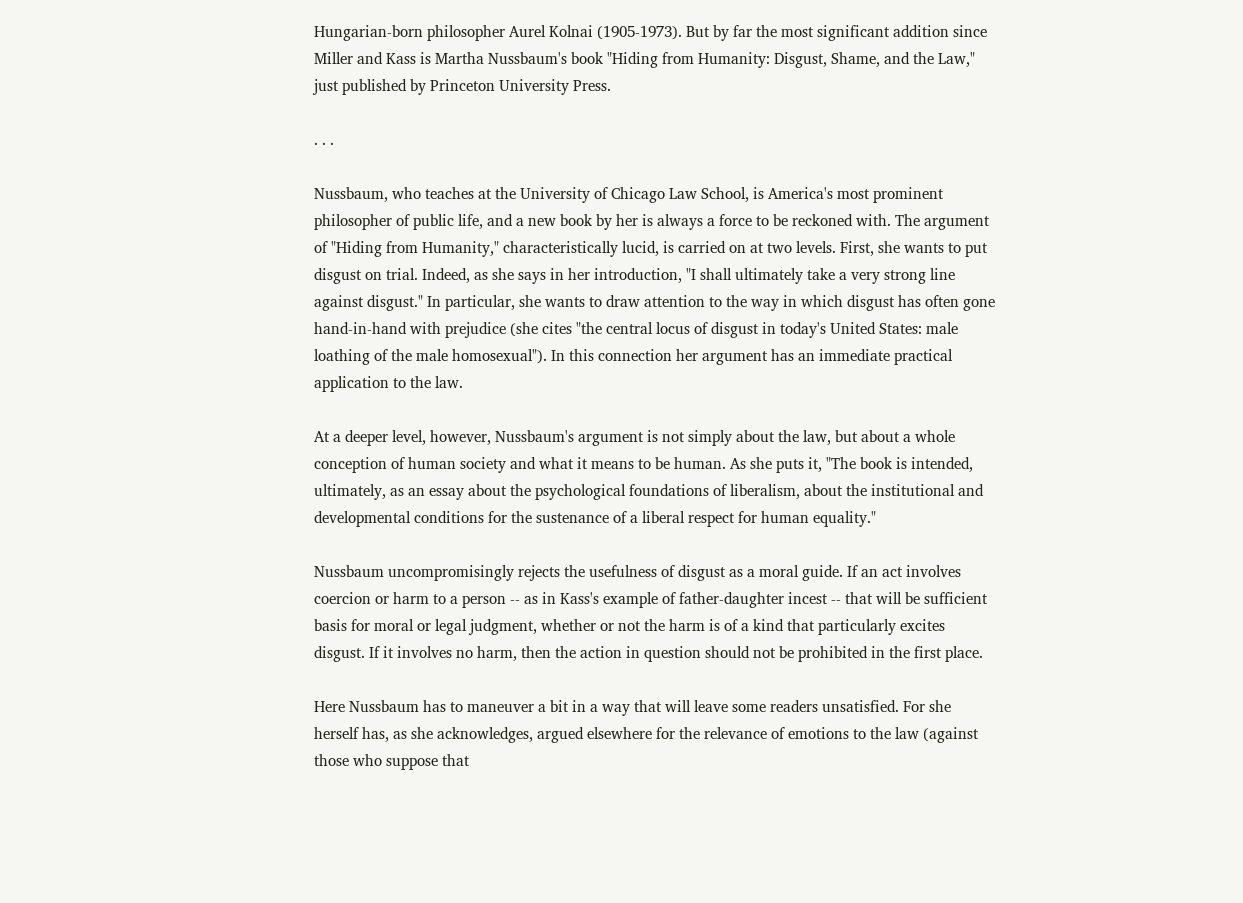Hungarian-born philosopher Aurel Kolnai (1905-1973). But by far the most significant addition since Miller and Kass is Martha Nussbaum's book "Hiding from Humanity: Disgust, Shame, and the Law," just published by Princeton University Press.

. . .

Nussbaum, who teaches at the University of Chicago Law School, is America's most prominent philosopher of public life, and a new book by her is always a force to be reckoned with. The argument of "Hiding from Humanity," characteristically lucid, is carried on at two levels. First, she wants to put disgust on trial. Indeed, as she says in her introduction, "I shall ultimately take a very strong line against disgust." In particular, she wants to draw attention to the way in which disgust has often gone hand-in-hand with prejudice (she cites "the central locus of disgust in today's United States: male loathing of the male homosexual"). In this connection her argument has an immediate practical application to the law.

At a deeper level, however, Nussbaum's argument is not simply about the law, but about a whole conception of human society and what it means to be human. As she puts it, "The book is intended, ultimately, as an essay about the psychological foundations of liberalism, about the institutional and developmental conditions for the sustenance of a liberal respect for human equality."

Nussbaum uncompromisingly rejects the usefulness of disgust as a moral guide. If an act involves coercion or harm to a person -- as in Kass's example of father-daughter incest -- that will be sufficient basis for moral or legal judgment, whether or not the harm is of a kind that particularly excites disgust. If it involves no harm, then the action in question should not be prohibited in the first place.

Here Nussbaum has to maneuver a bit in a way that will leave some readers unsatisfied. For she herself has, as she acknowledges, argued elsewhere for the relevance of emotions to the law (against those who suppose that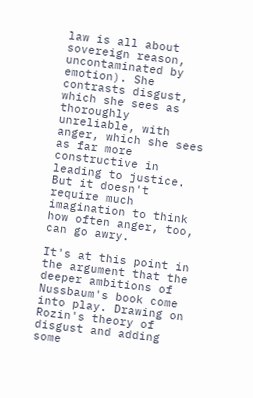law is all about sovereign reason, uncontaminated by emotion). She contrasts disgust, which she sees as thoroughly unreliable, with anger, which she sees as far more constructive in leading to justice. But it doesn't require much imagination to think how often anger, too, can go awry.

It's at this point in the argument that the deeper ambitions of Nussbaum's book come into play. Drawing on Rozin's theory of disgust and adding some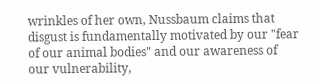wrinkles of her own, Nussbaum claims that disgust is fundamentally motivated by our "fear of our animal bodies" and our awareness of our vulnerability,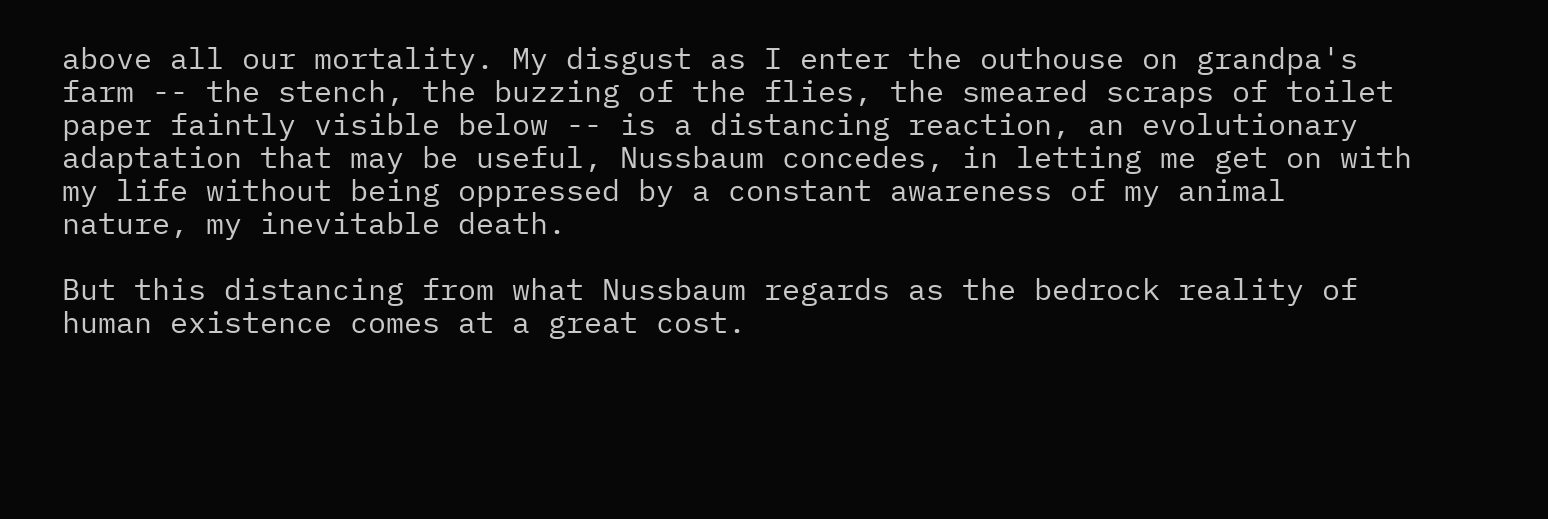above all our mortality. My disgust as I enter the outhouse on grandpa's farm -- the stench, the buzzing of the flies, the smeared scraps of toilet paper faintly visible below -- is a distancing reaction, an evolutionary adaptation that may be useful, Nussbaum concedes, in letting me get on with my life without being oppressed by a constant awareness of my animal nature, my inevitable death.

But this distancing from what Nussbaum regards as the bedrock reality of human existence comes at a great cost.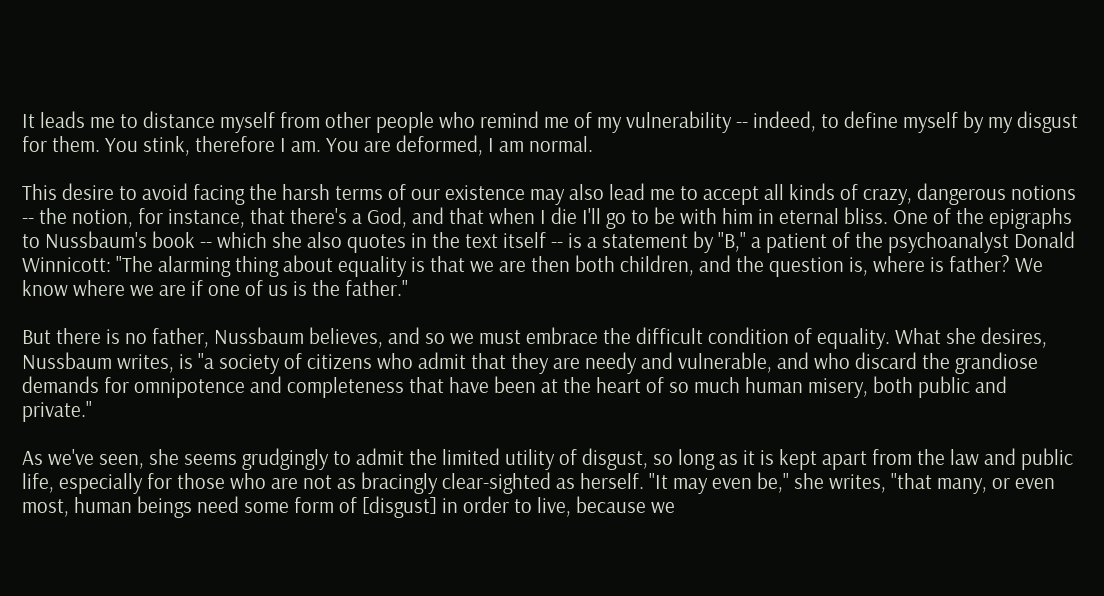It leads me to distance myself from other people who remind me of my vulnerability -- indeed, to define myself by my disgust for them. You stink, therefore I am. You are deformed, I am normal.

This desire to avoid facing the harsh terms of our existence may also lead me to accept all kinds of crazy, dangerous notions -- the notion, for instance, that there's a God, and that when I die I'll go to be with him in eternal bliss. One of the epigraphs to Nussbaum's book -- which she also quotes in the text itself -- is a statement by "B," a patient of the psychoanalyst Donald Winnicott: "The alarming thing about equality is that we are then both children, and the question is, where is father? We know where we are if one of us is the father."

But there is no father, Nussbaum believes, and so we must embrace the difficult condition of equality. What she desires, Nussbaum writes, is "a society of citizens who admit that they are needy and vulnerable, and who discard the grandiose demands for omnipotence and completeness that have been at the heart of so much human misery, both public and private."

As we've seen, she seems grudgingly to admit the limited utility of disgust, so long as it is kept apart from the law and public life, especially for those who are not as bracingly clear-sighted as herself. "It may even be," she writes, "that many, or even most, human beings need some form of [disgust] in order to live, because we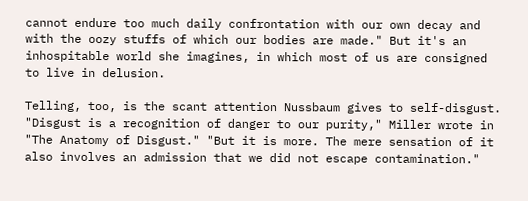cannot endure too much daily confrontation with our own decay and with the oozy stuffs of which our bodies are made." But it's an inhospitable world she imagines, in which most of us are consigned to live in delusion.

Telling, too, is the scant attention Nussbaum gives to self-disgust. "Disgust is a recognition of danger to our purity," Miller wrote in "The Anatomy of Disgust." "But it is more. The mere sensation of it also involves an admission that we did not escape contamination."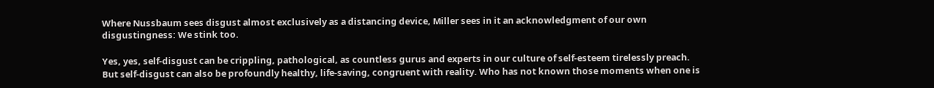Where Nussbaum sees disgust almost exclusively as a distancing device, Miller sees in it an acknowledgment of our own disgustingness: We stink too.

Yes, yes, self-disgust can be crippling, pathological, as countless gurus and experts in our culture of self-esteem tirelessly preach. But self-disgust can also be profoundly healthy, life-saving, congruent with reality. Who has not known those moments when one is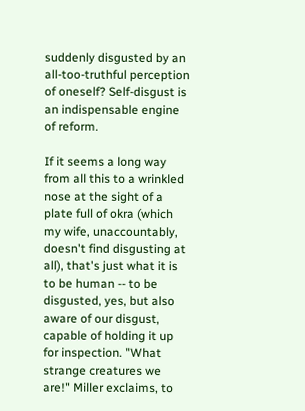suddenly disgusted by an all-too-truthful perception of oneself? Self-disgust is an indispensable engine of reform.

If it seems a long way from all this to a wrinkled nose at the sight of a plate full of okra (which my wife, unaccountably, doesn't find disgusting at all), that's just what it is to be human -- to be disgusted, yes, but also aware of our disgust, capable of holding it up for inspection. "What strange creatures we are!" Miller exclaims, to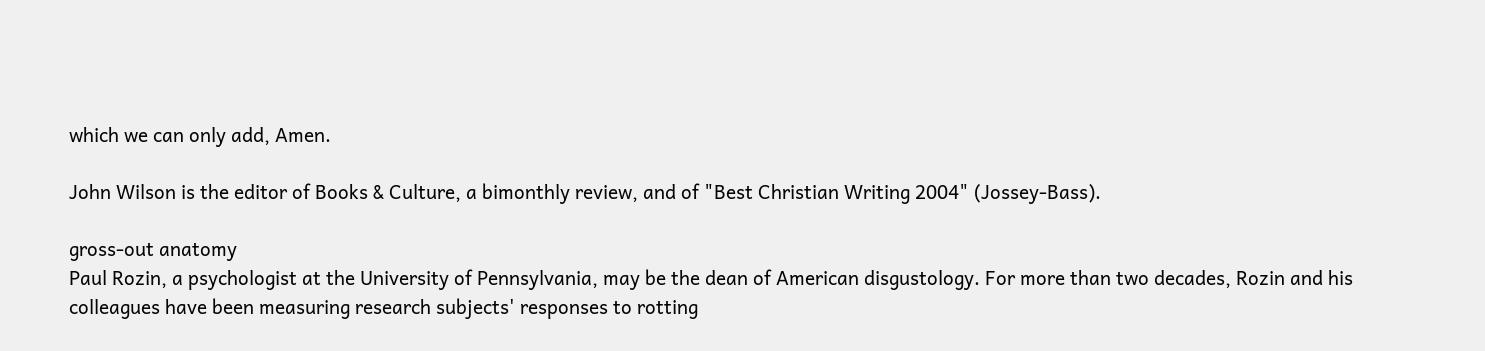which we can only add, Amen.

John Wilson is the editor of Books & Culture, a bimonthly review, and of "Best Christian Writing 2004" (Jossey-Bass).

gross-out anatomy
Paul Rozin, a psychologist at the University of Pennsylvania, may be the dean of American disgustology. For more than two decades, Rozin and his colleagues have been measuring research subjects' responses to rotting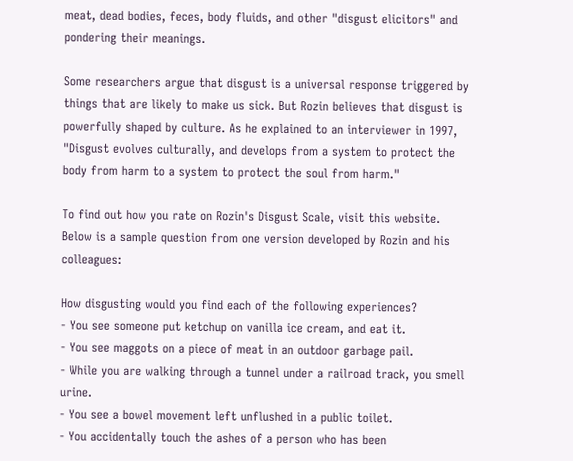meat, dead bodies, feces, body fluids, and other "disgust elicitors" and pondering their meanings.

Some researchers argue that disgust is a universal response triggered by things that are likely to make us sick. But Rozin believes that disgust is powerfully shaped by culture. As he explained to an interviewer in 1997, "Disgust evolves culturally, and develops from a system to protect the body from harm to a system to protect the soul from harm."

To find out how you rate on Rozin's Disgust Scale, visit this website. Below is a sample question from one version developed by Rozin and his colleagues:

How disgusting would you find each of the following experiences?
- You see someone put ketchup on vanilla ice cream, and eat it.
- You see maggots on a piece of meat in an outdoor garbage pail.
- While you are walking through a tunnel under a railroad track, you smell urine.
- You see a bowel movement left unflushed in a public toilet.
- You accidentally touch the ashes of a person who has been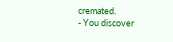cremated.
- You discover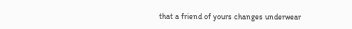that a friend of yours changes underwear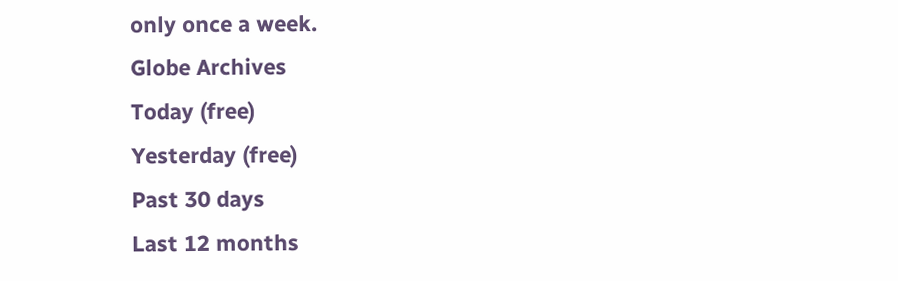only once a week.
Globe Archives
Today (free)
Yesterday (free)
Past 30 days
Last 12 months